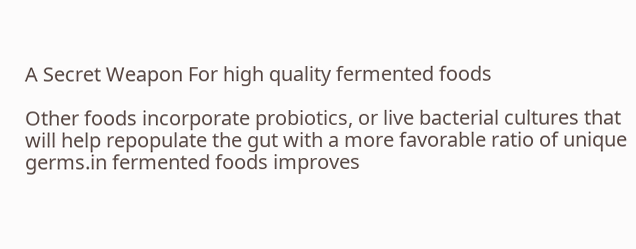A Secret Weapon For high quality fermented foods

Other foods incorporate probiotics, or live bacterial cultures that will help repopulate the gut with a more favorable ratio of unique germs.in fermented foods improves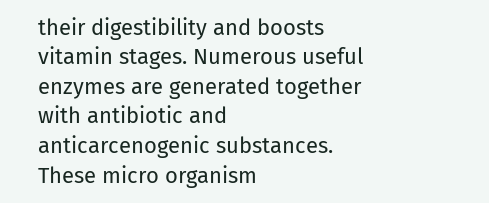their digestibility and boosts vitamin stages. Numerous useful enzymes are generated together with antibiotic and anticarcenogenic substances. These micro organism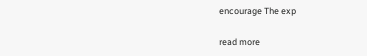encourage The exp

read more